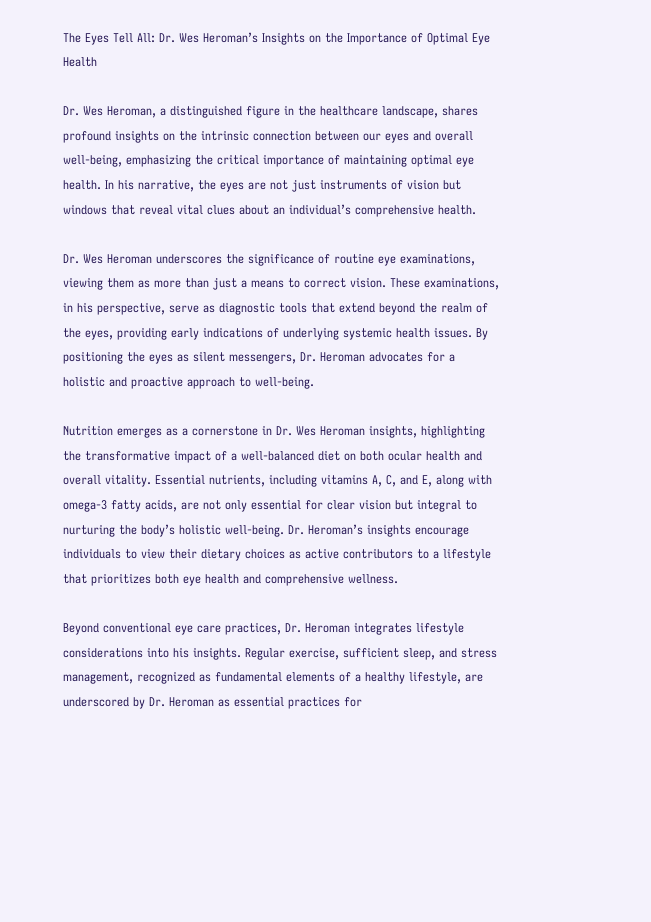The Eyes Tell All: Dr. Wes Heroman’s Insights on the Importance of Optimal Eye Health

Dr. Wes Heroman, a distinguished figure in the healthcare landscape, shares profound insights on the intrinsic connection between our eyes and overall well-being, emphasizing the critical importance of maintaining optimal eye health. In his narrative, the eyes are not just instruments of vision but windows that reveal vital clues about an individual’s comprehensive health.

Dr. Wes Heroman underscores the significance of routine eye examinations, viewing them as more than just a means to correct vision. These examinations, in his perspective, serve as diagnostic tools that extend beyond the realm of the eyes, providing early indications of underlying systemic health issues. By positioning the eyes as silent messengers, Dr. Heroman advocates for a holistic and proactive approach to well-being.

Nutrition emerges as a cornerstone in Dr. Wes Heroman insights, highlighting the transformative impact of a well-balanced diet on both ocular health and overall vitality. Essential nutrients, including vitamins A, C, and E, along with omega-3 fatty acids, are not only essential for clear vision but integral to nurturing the body’s holistic well-being. Dr. Heroman’s insights encourage individuals to view their dietary choices as active contributors to a lifestyle that prioritizes both eye health and comprehensive wellness.

Beyond conventional eye care practices, Dr. Heroman integrates lifestyle considerations into his insights. Regular exercise, sufficient sleep, and stress management, recognized as fundamental elements of a healthy lifestyle, are underscored by Dr. Heroman as essential practices for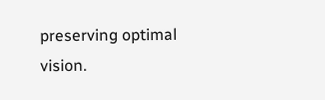preserving optimal vision.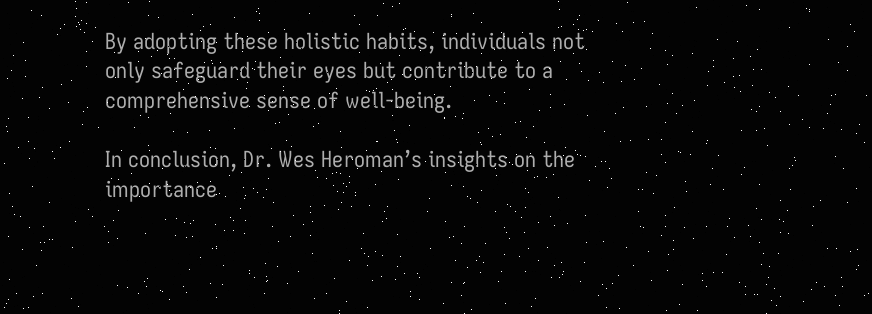By adopting these holistic habits, individuals not only safeguard their eyes but contribute to a comprehensive sense of well-being.

In conclusion, Dr. Wes Heroman’s insights on the importance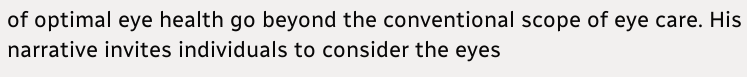of optimal eye health go beyond the conventional scope of eye care. His narrative invites individuals to consider the eyes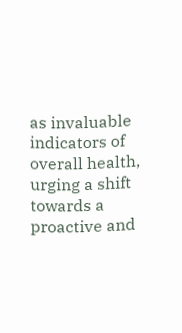as invaluable indicators of overall health, urging a shift towards a proactive and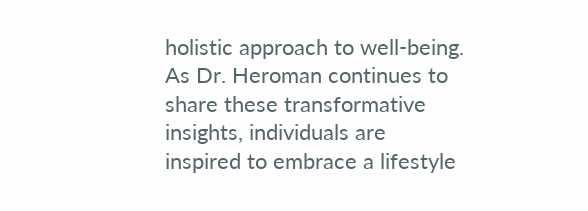holistic approach to well-being. As Dr. Heroman continues to share these transformative insights, individuals are inspired to embrace a lifestyle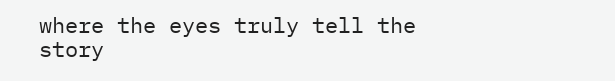where the eyes truly tell the story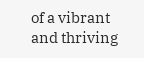of a vibrant and thriving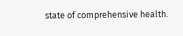state of comprehensive health.